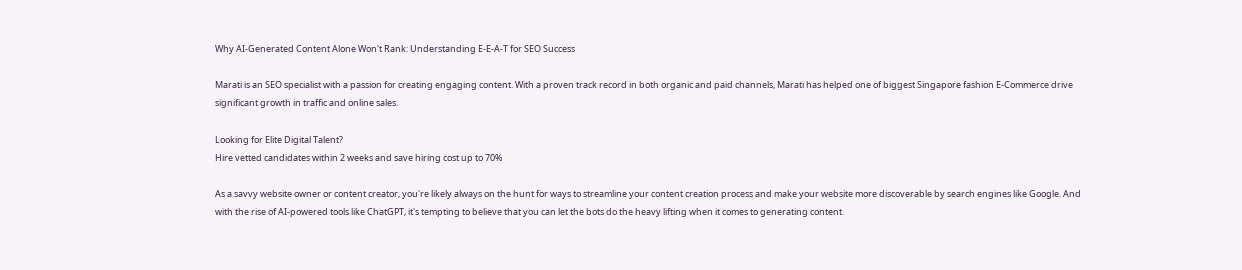Why AI-Generated Content Alone Won't Rank: Understanding E-E-A-T for SEO Success

Marati is an SEO specialist with a passion for creating engaging content. With a proven track record in both organic and paid channels, Marati has helped one of biggest Singapore fashion E-Commerce drive significant growth in traffic and online sales.

Looking for Elite Digital Talent?
Hire vetted candidates within 2 weeks and save hiring cost up to 70%

As a savvy website owner or content creator, you're likely always on the hunt for ways to streamline your content creation process and make your website more discoverable by search engines like Google. And with the rise of AI-powered tools like ChatGPT, it's tempting to believe that you can let the bots do the heavy lifting when it comes to generating content.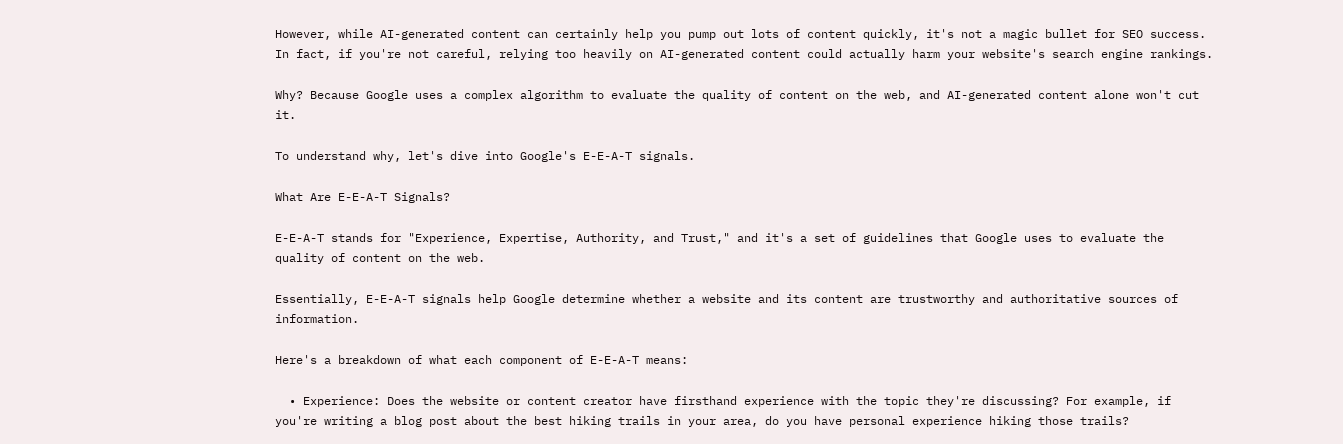However, while AI-generated content can certainly help you pump out lots of content quickly, it's not a magic bullet for SEO success. In fact, if you're not careful, relying too heavily on AI-generated content could actually harm your website's search engine rankings.

Why? Because Google uses a complex algorithm to evaluate the quality of content on the web, and AI-generated content alone won't cut it.

To understand why, let's dive into Google's E-E-A-T signals.

What Are E-E-A-T Signals?

E-E-A-T stands for "Experience, Expertise, Authority, and Trust," and it's a set of guidelines that Google uses to evaluate the quality of content on the web.

Essentially, E-E-A-T signals help Google determine whether a website and its content are trustworthy and authoritative sources of information.

Here's a breakdown of what each component of E-E-A-T means:

  • Experience: Does the website or content creator have firsthand experience with the topic they're discussing? For example, if you're writing a blog post about the best hiking trails in your area, do you have personal experience hiking those trails?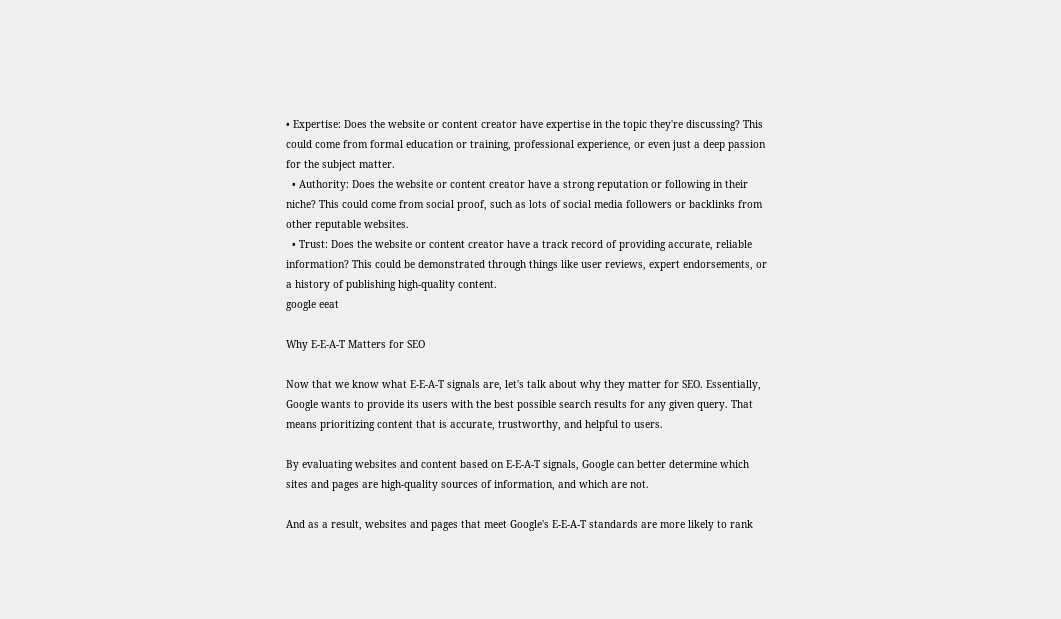• Expertise: Does the website or content creator have expertise in the topic they're discussing? This could come from formal education or training, professional experience, or even just a deep passion for the subject matter.
  • Authority: Does the website or content creator have a strong reputation or following in their niche? This could come from social proof, such as lots of social media followers or backlinks from other reputable websites.
  • Trust: Does the website or content creator have a track record of providing accurate, reliable information? This could be demonstrated through things like user reviews, expert endorsements, or a history of publishing high-quality content.
google eeat

Why E-E-A-T Matters for SEO

Now that we know what E-E-A-T signals are, let's talk about why they matter for SEO. Essentially, Google wants to provide its users with the best possible search results for any given query. That means prioritizing content that is accurate, trustworthy, and helpful to users.

By evaluating websites and content based on E-E-A-T signals, Google can better determine which sites and pages are high-quality sources of information, and which are not.

And as a result, websites and pages that meet Google's E-E-A-T standards are more likely to rank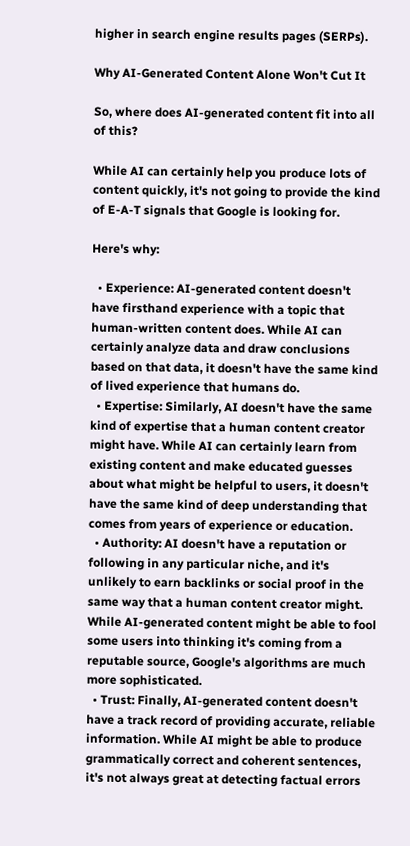higher in search engine results pages (SERPs).

Why AI-Generated Content Alone Won't Cut It

So, where does AI-generated content fit into all of this?

While AI can certainly help you produce lots of content quickly, it's not going to provide the kind of E-A-T signals that Google is looking for.

Here's why:

  • Experience: AI-generated content doesn't have firsthand experience with a topic that human-written content does. While AI can certainly analyze data and draw conclusions based on that data, it doesn't have the same kind of lived experience that humans do.
  • Expertise: Similarly, AI doesn't have the same kind of expertise that a human content creator might have. While AI can certainly learn from existing content and make educated guesses about what might be helpful to users, it doesn't have the same kind of deep understanding that comes from years of experience or education.
  • Authority: AI doesn't have a reputation or following in any particular niche, and it's unlikely to earn backlinks or social proof in the same way that a human content creator might. While AI-generated content might be able to fool some users into thinking it's coming from a reputable source, Google's algorithms are much more sophisticated.
  • Trust: Finally, AI-generated content doesn't have a track record of providing accurate, reliable information. While AI might be able to produce grammatically correct and coherent sentences, it's not always great at detecting factual errors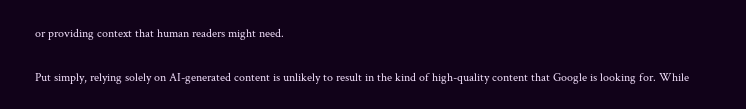or providing context that human readers might need.

Put simply, relying solely on AI-generated content is unlikely to result in the kind of high-quality content that Google is looking for. While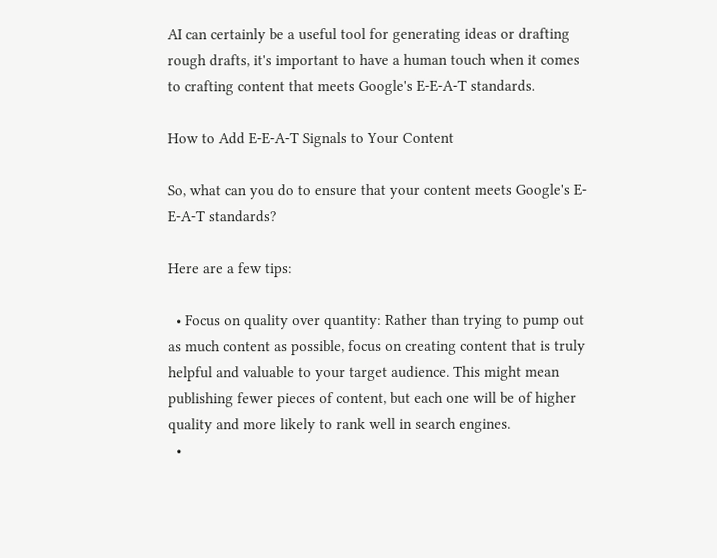AI can certainly be a useful tool for generating ideas or drafting rough drafts, it's important to have a human touch when it comes to crafting content that meets Google's E-E-A-T standards.

How to Add E-E-A-T Signals to Your Content

So, what can you do to ensure that your content meets Google's E-E-A-T standards?

Here are a few tips:

  • Focus on quality over quantity: Rather than trying to pump out as much content as possible, focus on creating content that is truly helpful and valuable to your target audience. This might mean publishing fewer pieces of content, but each one will be of higher quality and more likely to rank well in search engines.
  •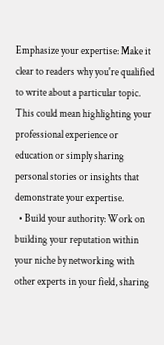Emphasize your expertise: Make it clear to readers why you're qualified to write about a particular topic. This could mean highlighting your professional experience or education or simply sharing personal stories or insights that demonstrate your expertise.
  • Build your authority: Work on building your reputation within your niche by networking with other experts in your field, sharing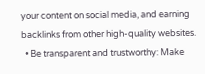your content on social media, and earning backlinks from other high-quality websites.
  • Be transparent and trustworthy: Make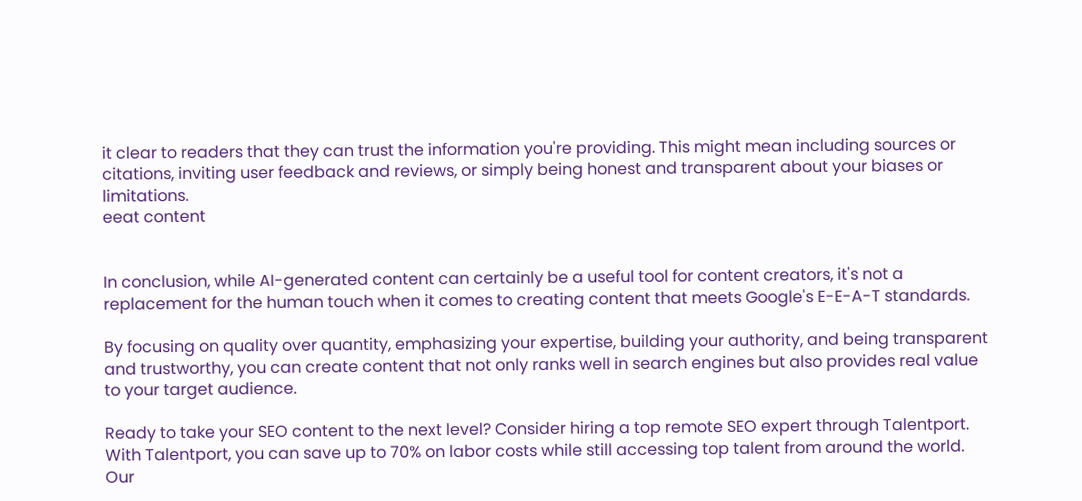it clear to readers that they can trust the information you're providing. This might mean including sources or citations, inviting user feedback and reviews, or simply being honest and transparent about your biases or limitations.
eeat content


In conclusion, while AI-generated content can certainly be a useful tool for content creators, it's not a replacement for the human touch when it comes to creating content that meets Google's E-E-A-T standards.

By focusing on quality over quantity, emphasizing your expertise, building your authority, and being transparent and trustworthy, you can create content that not only ranks well in search engines but also provides real value to your target audience.

Ready to take your SEO content to the next level? Consider hiring a top remote SEO expert through Talentport. With Talentport, you can save up to 70% on labor costs while still accessing top talent from around the world. Our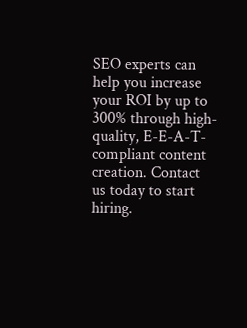SEO experts can help you increase your ROI by up to 300% through high-quality, E-E-A-T-compliant content creation. Contact us today to start hiring.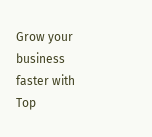Grow your business faster with
Top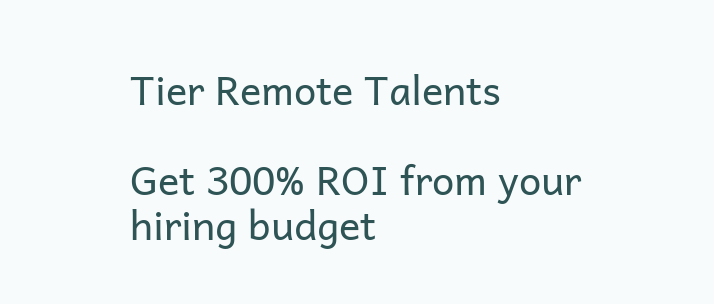Tier Remote Talents

Get 300% ROI from your hiring budget